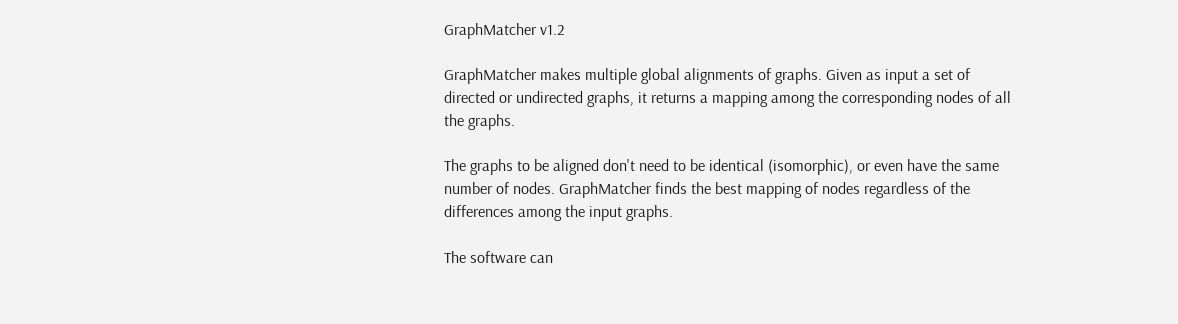GraphMatcher v1.2

GraphMatcher makes multiple global alignments of graphs. Given as input a set of directed or undirected graphs, it returns a mapping among the corresponding nodes of all the graphs.

The graphs to be aligned don't need to be identical (isomorphic), or even have the same number of nodes. GraphMatcher finds the best mapping of nodes regardless of the differences among the input graphs.

The software can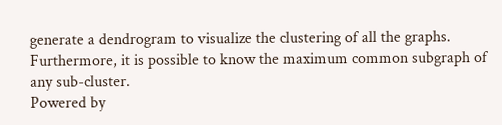generate a dendrogram to visualize the clustering of all the graphs. Furthermore, it is possible to know the maximum common subgraph of any sub-cluster.
Powered by